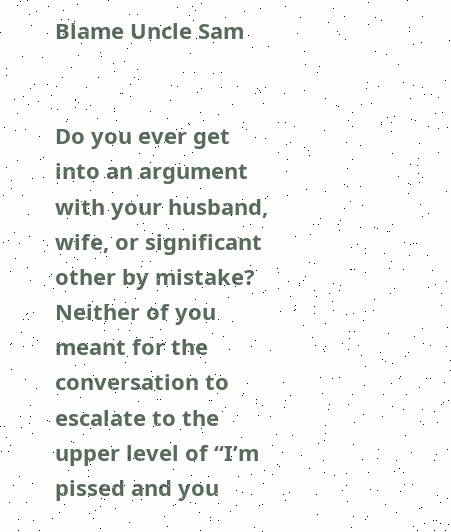Blame Uncle Sam


Do you ever get into an argument with your husband, wife, or significant other by mistake? Neither of you meant for the conversation to escalate to the upper level of “I’m pissed and you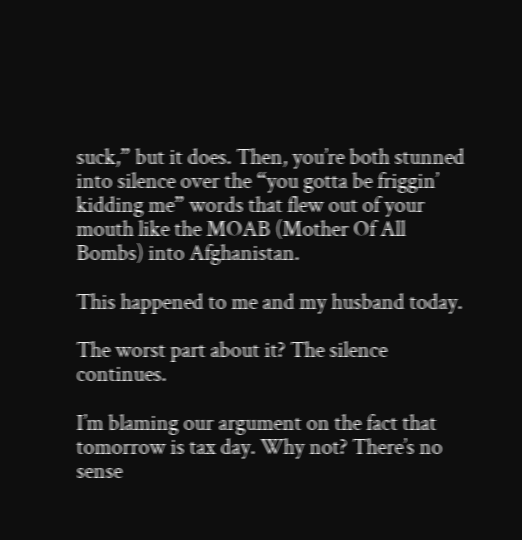suck,” but it does. Then, you’re both stunned into silence over the “you gotta be friggin’ kidding me” words that flew out of your mouth like the MOAB (Mother Of All Bombs) into Afghanistan.

This happened to me and my husband today.

The worst part about it? The silence continues.

I’m blaming our argument on the fact that tomorrow is tax day. Why not? There’s no sense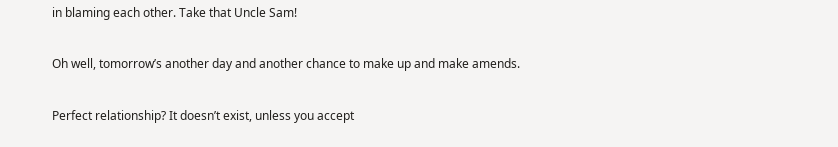in blaming each other. Take that Uncle Sam!

Oh well, tomorrow’s another day and another chance to make up and make amends.

Perfect relationship? It doesn’t exist, unless you accept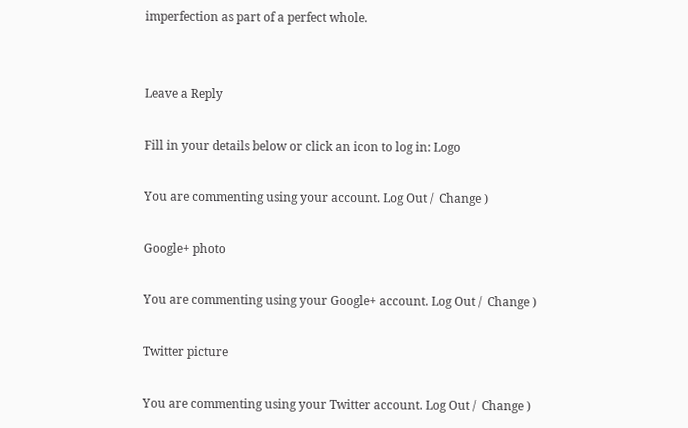imperfection as part of a perfect whole.


Leave a Reply

Fill in your details below or click an icon to log in: Logo

You are commenting using your account. Log Out /  Change )

Google+ photo

You are commenting using your Google+ account. Log Out /  Change )

Twitter picture

You are commenting using your Twitter account. Log Out /  Change )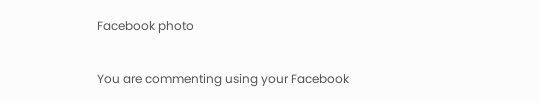Facebook photo

You are commenting using your Facebook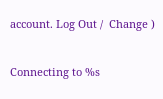account. Log Out /  Change )


Connecting to %s